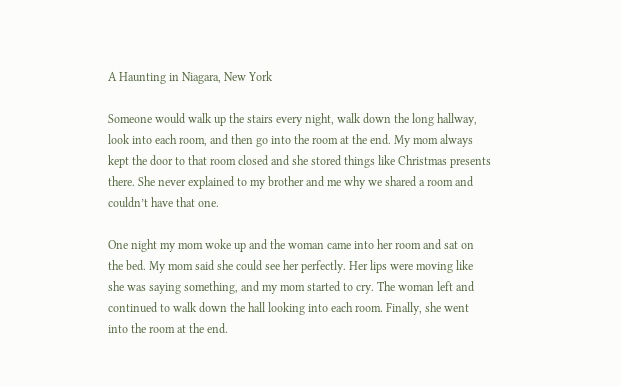A Haunting in Niagara, New York

Someone would walk up the stairs every night, walk down the long hallway, look into each room, and then go into the room at the end. My mom always kept the door to that room closed and she stored things like Christmas presents there. She never explained to my brother and me why we shared a room and couldn’t have that one.

One night my mom woke up and the woman came into her room and sat on the bed. My mom said she could see her perfectly. Her lips were moving like she was saying something, and my mom started to cry. The woman left and continued to walk down the hall looking into each room. Finally, she went into the room at the end.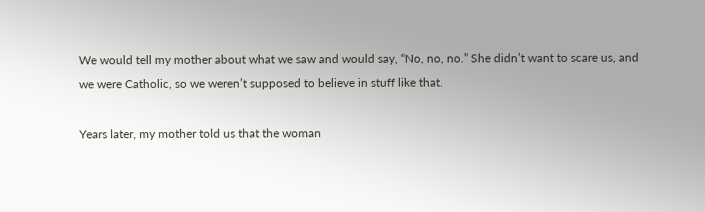We would tell my mother about what we saw and would say, “No, no, no.” She didn’t want to scare us, and we were Catholic, so we weren’t supposed to believe in stuff like that.

Years later, my mother told us that the woman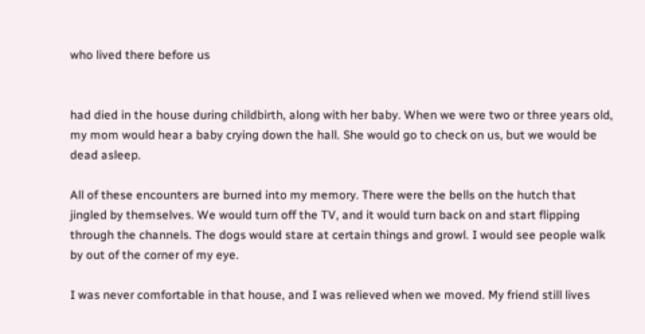who lived there before us


had died in the house during childbirth, along with her baby. When we were two or three years old, my mom would hear a baby crying down the hall. She would go to check on us, but we would be dead asleep.

All of these encounters are burned into my memory. There were the bells on the hutch that jingled by themselves. We would turn off the TV, and it would turn back on and start flipping through the channels. The dogs would stare at certain things and growl. I would see people walk by out of the corner of my eye.

I was never comfortable in that house, and I was relieved when we moved. My friend still lives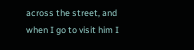across the street, and when I go to visit him I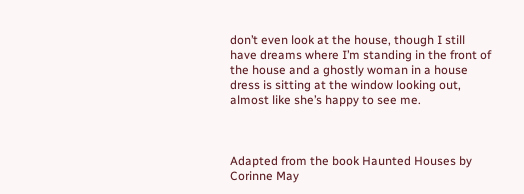don’t even look at the house, though I still have dreams where I’m standing in the front of the house and a ghostly woman in a house dress is sitting at the window looking out, almost like she’s happy to see me.



Adapted from the book Haunted Houses by Corinne May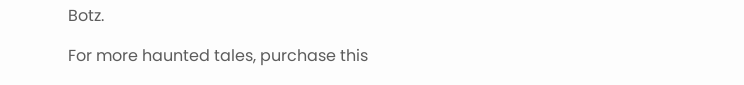Botz.

For more haunted tales, purchase this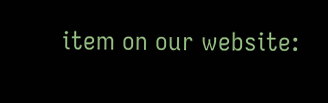item on our website: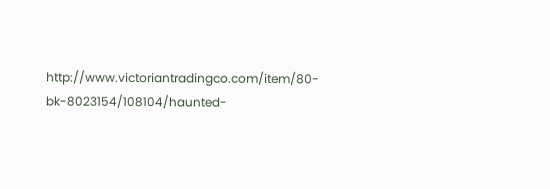http://www.victoriantradingco.com/item/80-bk-8023154/108104/haunted-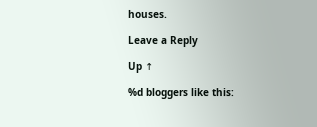houses.

Leave a Reply

Up ↑

%d bloggers like this: